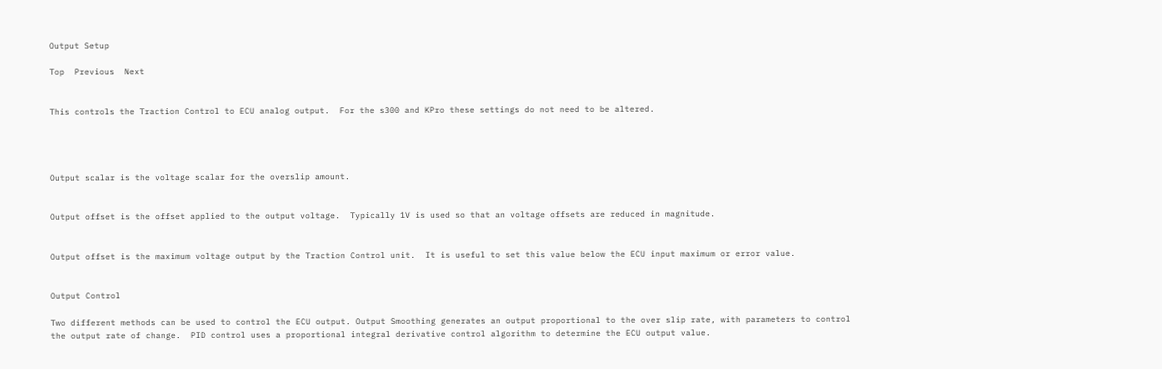Output Setup

Top  Previous  Next


This controls the Traction Control to ECU analog output.  For the s300 and KPro these settings do not need to be altered.




Output scalar is the voltage scalar for the overslip amount.


Output offset is the offset applied to the output voltage.  Typically 1V is used so that an voltage offsets are reduced in magnitude.


Output offset is the maximum voltage output by the Traction Control unit.  It is useful to set this value below the ECU input maximum or error value.


Output Control

Two different methods can be used to control the ECU output. Output Smoothing generates an output proportional to the over slip rate, with parameters to control the output rate of change.  PID control uses a proportional integral derivative control algorithm to determine the ECU output value.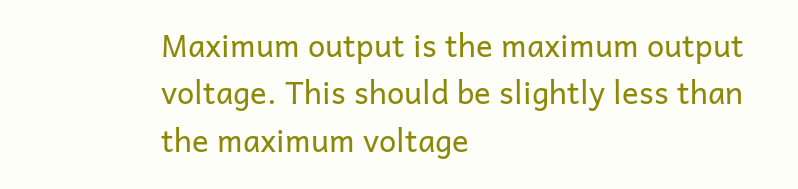Maximum output is the maximum output voltage. This should be slightly less than the maximum voltage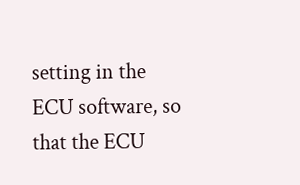setting in the ECU software, so that the ECU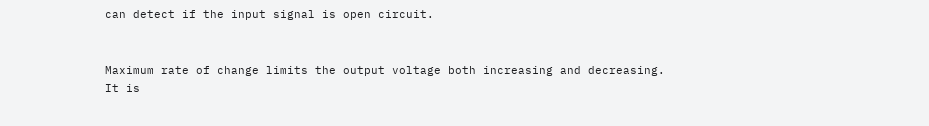can detect if the input signal is open circuit.


Maximum rate of change limits the output voltage both increasing and decreasing.  It is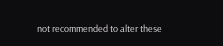not recommended to alter these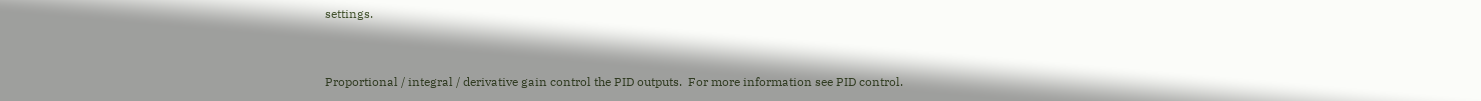settings.


Proportional / integral / derivative gain control the PID outputs.  For more information see PID control.